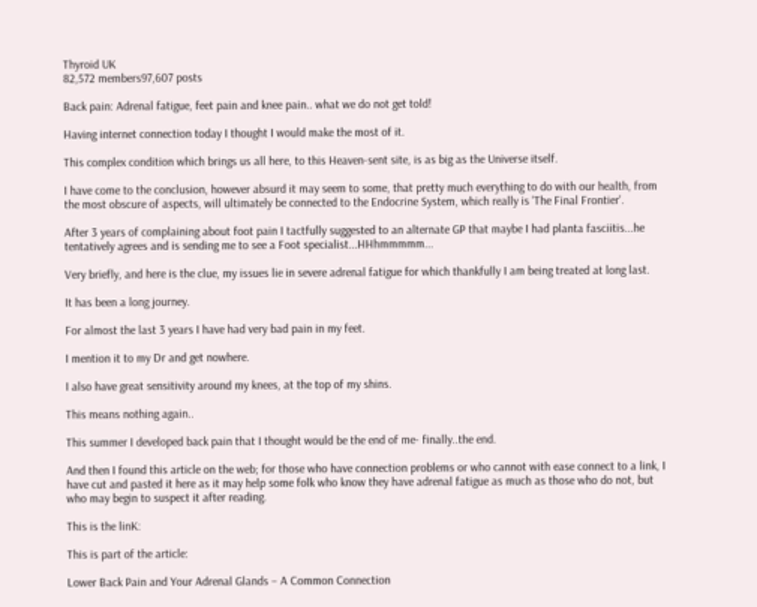Thyroid UK
82,572 members97,607 posts

Back pain: Adrenal fatigue, feet pain and knee pain.. what we do not get told!

Having internet connection today I thought I would make the most of it.

This complex condition which brings us all here, to this Heaven-sent site, is as big as the Universe itself.

I have come to the conclusion, however absurd it may seem to some, that pretty much everything to do with our health, from the most obscure of aspects, will ultimately be connected to the Endocrine System, which really is 'The Final Frontier'.

After 3 years of complaining about foot pain I tactfully suggested to an alternate GP that maybe I had planta fasciitis...he tentatively agrees and is sending me to see a Foot specialist...HHhmmmmm...

Very briefly, and here is the clue, my issues lie in severe adrenal fatigue for which thankfully I am being treated at long last.

It has been a long journey.

For almost the last 3 years I have had very bad pain in my feet.

I mention it to my Dr and get nowhere.

I also have great sensitivity around my knees, at the top of my shins.

This means nothing again..

This summer I developed back pain that I thought would be the end of me- finally..the end.

And then I found this article on the web; for those who have connection problems or who cannot with ease connect to a link, I have cut and pasted it here as it may help some folk who know they have adrenal fatigue as much as those who do not, but who may begin to suspect it after reading.

This is the linK:

This is part of the article:

Lower Back Pain and Your Adrenal Glands – A Common Connection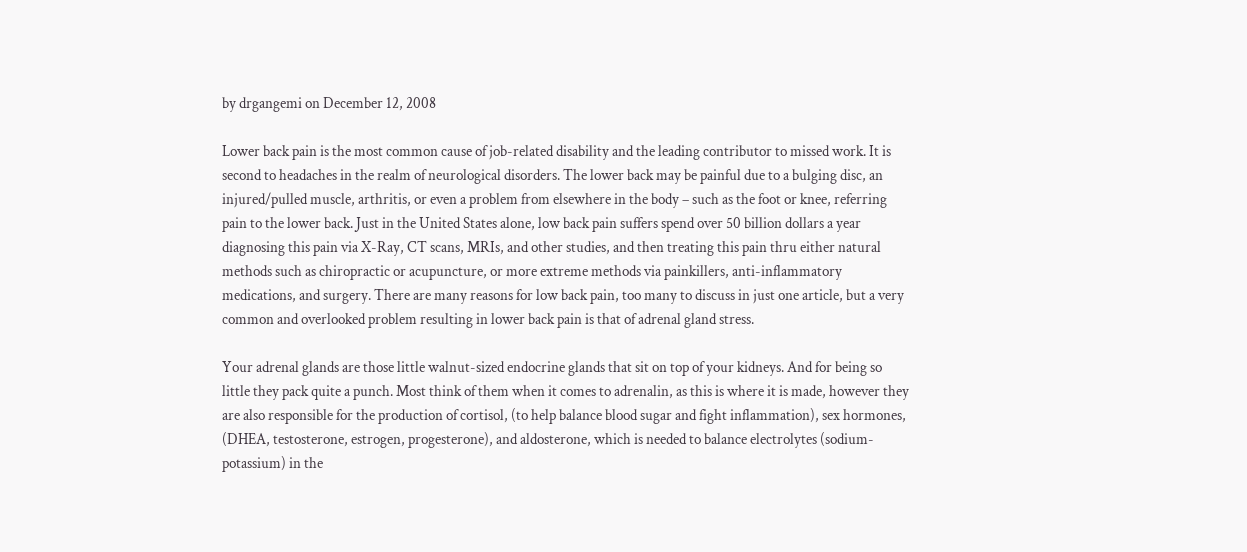by drgangemi on December 12, 2008

Lower back pain is the most common cause of job-related disability and the leading contributor to missed work. It is second to headaches in the realm of neurological disorders. The lower back may be painful due to a bulging disc, an injured/pulled muscle, arthritis, or even a problem from elsewhere in the body – such as the foot or knee, referring pain to the lower back. Just in the United States alone, low back pain suffers spend over 50 billion dollars a year diagnosing this pain via X-Ray, CT scans, MRIs, and other studies, and then treating this pain thru either natural methods such as chiropractic or acupuncture, or more extreme methods via painkillers, anti-inflammatory medications, and surgery. There are many reasons for low back pain, too many to discuss in just one article, but a very common and overlooked problem resulting in lower back pain is that of adrenal gland stress.

Your adrenal glands are those little walnut-sized endocrine glands that sit on top of your kidneys. And for being so little they pack quite a punch. Most think of them when it comes to adrenalin, as this is where it is made, however they are also responsible for the production of cortisol, (to help balance blood sugar and fight inflammation), sex hormones, (DHEA, testosterone, estrogen, progesterone), and aldosterone, which is needed to balance electrolytes (sodium-potassium) in the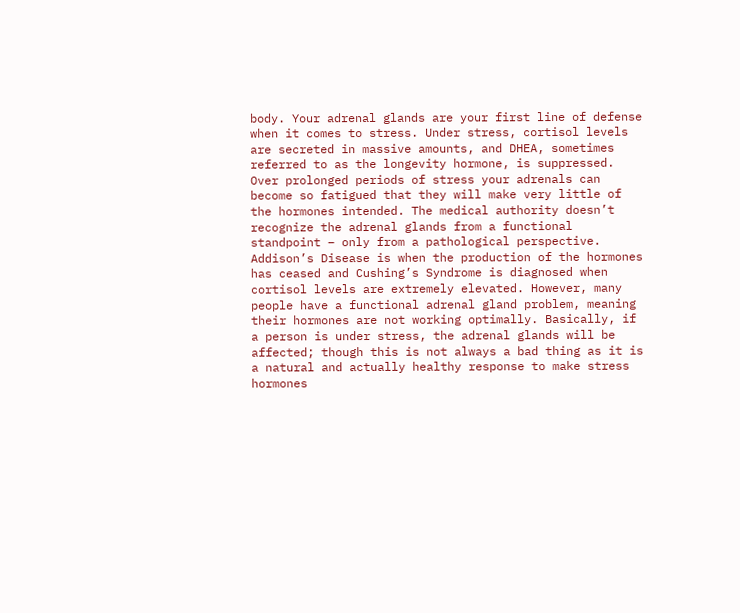body. Your adrenal glands are your first line of defense when it comes to stress. Under stress, cortisol levels are secreted in massive amounts, and DHEA, sometimes referred to as the longevity hormone, is suppressed. Over prolonged periods of stress your adrenals can become so fatigued that they will make very little of the hormones intended. The medical authority doesn’t recognize the adrenal glands from a functional standpoint – only from a pathological perspective. Addison’s Disease is when the production of the hormones has ceased and Cushing’s Syndrome is diagnosed when cortisol levels are extremely elevated. However, many people have a functional adrenal gland problem, meaning their hormones are not working optimally. Basically, if a person is under stress, the adrenal glands will be affected; though this is not always a bad thing as it is a natural and actually healthy response to make stress hormones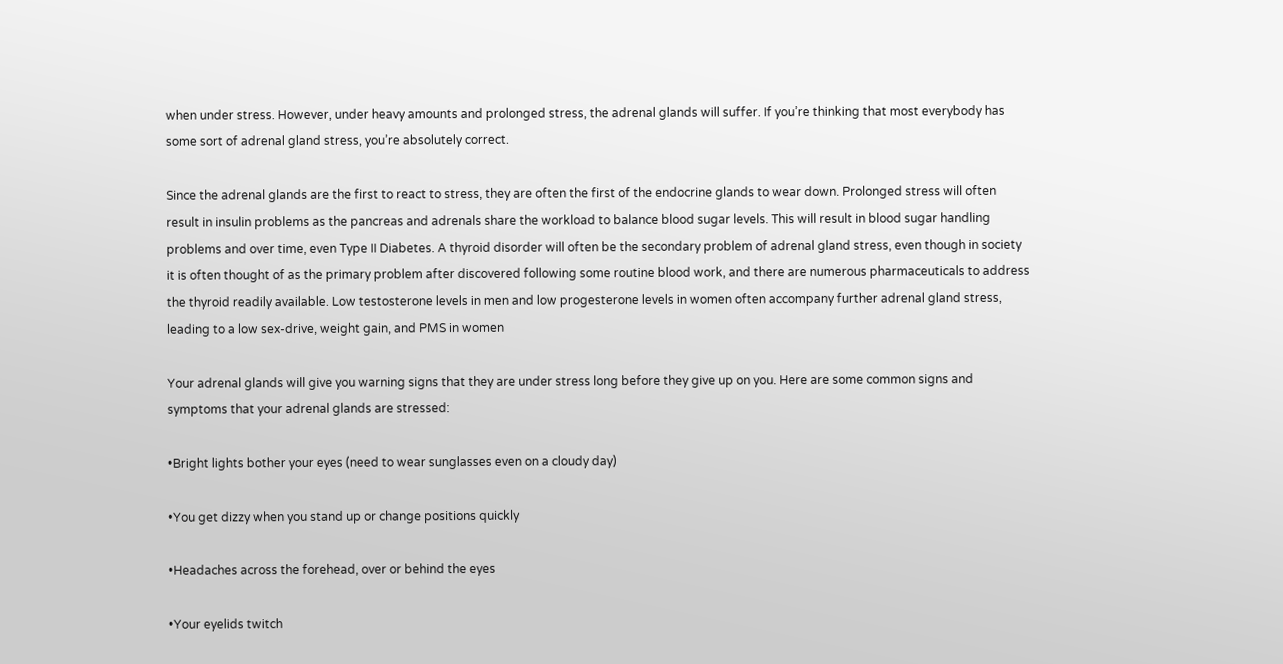when under stress. However, under heavy amounts and prolonged stress, the adrenal glands will suffer. If you’re thinking that most everybody has some sort of adrenal gland stress, you’re absolutely correct.

Since the adrenal glands are the first to react to stress, they are often the first of the endocrine glands to wear down. Prolonged stress will often result in insulin problems as the pancreas and adrenals share the workload to balance blood sugar levels. This will result in blood sugar handling problems and over time, even Type II Diabetes. A thyroid disorder will often be the secondary problem of adrenal gland stress, even though in society it is often thought of as the primary problem after discovered following some routine blood work, and there are numerous pharmaceuticals to address the thyroid readily available. Low testosterone levels in men and low progesterone levels in women often accompany further adrenal gland stress, leading to a low sex-drive, weight gain, and PMS in women

Your adrenal glands will give you warning signs that they are under stress long before they give up on you. Here are some common signs and symptoms that your adrenal glands are stressed:

•Bright lights bother your eyes (need to wear sunglasses even on a cloudy day)

•You get dizzy when you stand up or change positions quickly

•Headaches across the forehead, over or behind the eyes

•Your eyelids twitch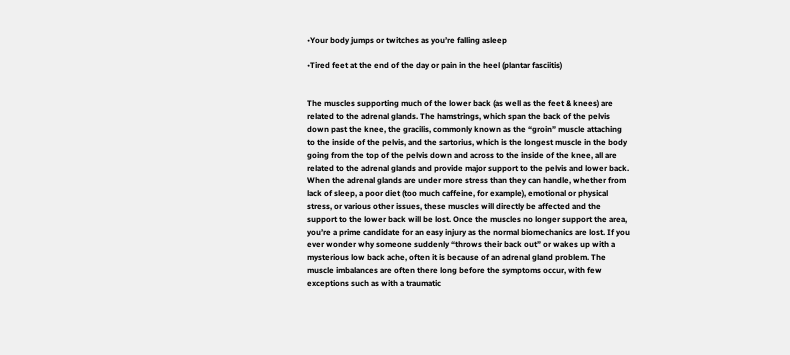•Your body jumps or twitches as you’re falling asleep

•Tired feet at the end of the day or pain in the heel (plantar fasciitis)


The muscles supporting much of the lower back (as well as the feet & knees) are related to the adrenal glands. The hamstrings, which span the back of the pelvis down past the knee, the gracilis, commonly known as the “groin” muscle attaching to the inside of the pelvis, and the sartorius, which is the longest muscle in the body going from the top of the pelvis down and across to the inside of the knee, all are related to the adrenal glands and provide major support to the pelvis and lower back. When the adrenal glands are under more stress than they can handle, whether from lack of sleep, a poor diet (too much caffeine, for example), emotional or physical stress, or various other issues, these muscles will directly be affected and the support to the lower back will be lost. Once the muscles no longer support the area, you’re a prime candidate for an easy injury as the normal biomechanics are lost. If you ever wonder why someone suddenly “throws their back out” or wakes up with a mysterious low back ache, often it is because of an adrenal gland problem. The muscle imbalances are often there long before the symptoms occur, with few exceptions such as with a traumatic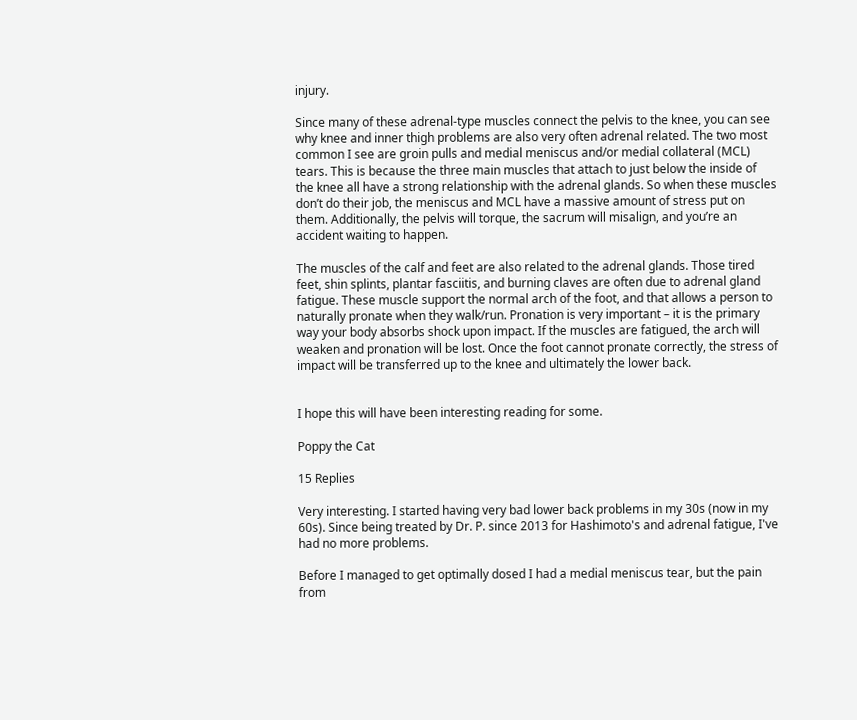injury.

Since many of these adrenal-type muscles connect the pelvis to the knee, you can see why knee and inner thigh problems are also very often adrenal related. The two most common I see are groin pulls and medial meniscus and/or medial collateral (MCL) tears. This is because the three main muscles that attach to just below the inside of the knee all have a strong relationship with the adrenal glands. So when these muscles don’t do their job, the meniscus and MCL have a massive amount of stress put on them. Additionally, the pelvis will torque, the sacrum will misalign, and you’re an accident waiting to happen.

The muscles of the calf and feet are also related to the adrenal glands. Those tired feet, shin splints, plantar fasciitis, and burning claves are often due to adrenal gland fatigue. These muscle support the normal arch of the foot, and that allows a person to naturally pronate when they walk/run. Pronation is very important – it is the primary way your body absorbs shock upon impact. If the muscles are fatigued, the arch will weaken and pronation will be lost. Once the foot cannot pronate correctly, the stress of impact will be transferred up to the knee and ultimately the lower back.


I hope this will have been interesting reading for some.

Poppy the Cat

15 Replies

Very interesting. I started having very bad lower back problems in my 30s (now in my 60s). Since being treated by Dr. P. since 2013 for Hashimoto's and adrenal fatigue, I've had no more problems.

Before I managed to get optimally dosed I had a medial meniscus tear, but the pain from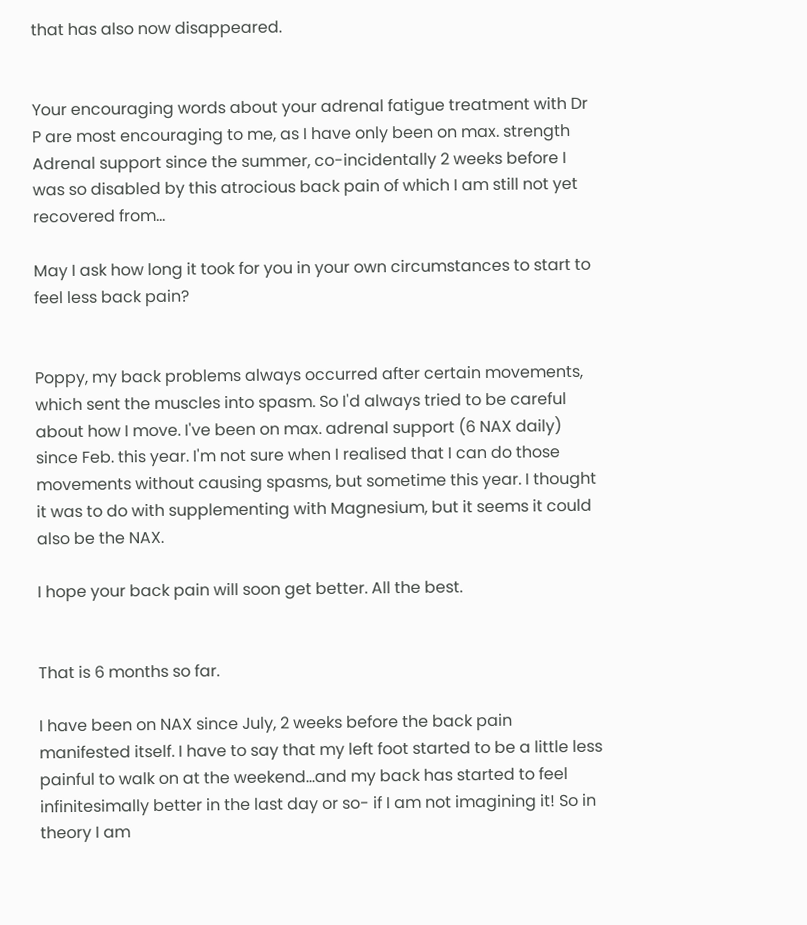that has also now disappeared.


Your encouraging words about your adrenal fatigue treatment with Dr P are most encouraging to me, as I have only been on max. strength Adrenal support since the summer, co-incidentally 2 weeks before I was so disabled by this atrocious back pain of which I am still not yet recovered from...

May I ask how long it took for you in your own circumstances to start to feel less back pain?


Poppy, my back problems always occurred after certain movements, which sent the muscles into spasm. So I'd always tried to be careful about how I move. I've been on max. adrenal support (6 NAX daily) since Feb. this year. I'm not sure when I realised that I can do those movements without causing spasms, but sometime this year. I thought it was to do with supplementing with Magnesium, but it seems it could also be the NAX.

I hope your back pain will soon get better. All the best.


That is 6 months so far.

I have been on NAX since July, 2 weeks before the back pain manifested itself. I have to say that my left foot started to be a little less painful to walk on at the weekend...and my back has started to feel infinitesimally better in the last day or so- if I am not imagining it! So in theory I am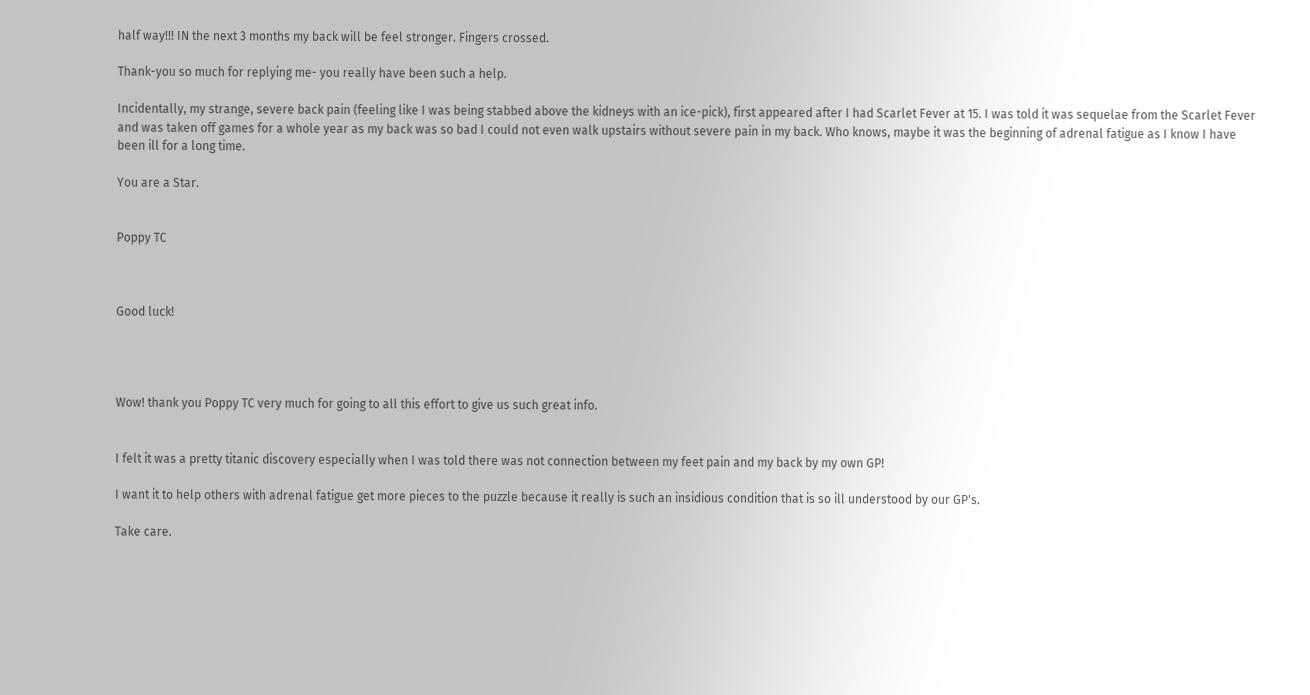half way!!! IN the next 3 months my back will be feel stronger. Fingers crossed.

Thank-you so much for replying me- you really have been such a help.

Incidentally, my strange, severe back pain (feeling like I was being stabbed above the kidneys with an ice-pick), first appeared after I had Scarlet Fever at 15. I was told it was sequelae from the Scarlet Fever and was taken off games for a whole year as my back was so bad I could not even walk upstairs without severe pain in my back. Who knows, maybe it was the beginning of adrenal fatigue as I know I have been ill for a long time.

You are a Star.


Poppy TC



Good luck!




Wow! thank you Poppy TC very much for going to all this effort to give us such great info.


I felt it was a pretty titanic discovery especially when I was told there was not connection between my feet pain and my back by my own GP!

I want it to help others with adrenal fatigue get more pieces to the puzzle because it really is such an insidious condition that is so ill understood by our GP's.

Take care.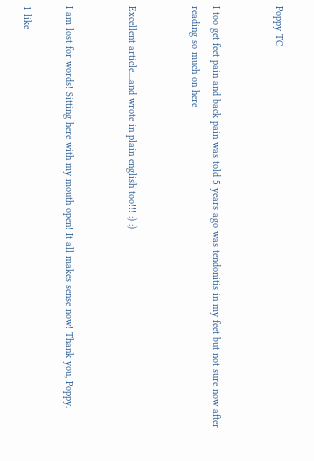Poppy TC


I too get feet pain and back pain was told 5 years ago was tendonitis in my feet but not sure now after reading so much on here


Excellent article....and wrote in plain english too!!! :) :)


I am lost for words! Sitting here with my mouth open! It all makes sense now! Thank you, Poppy.

1 like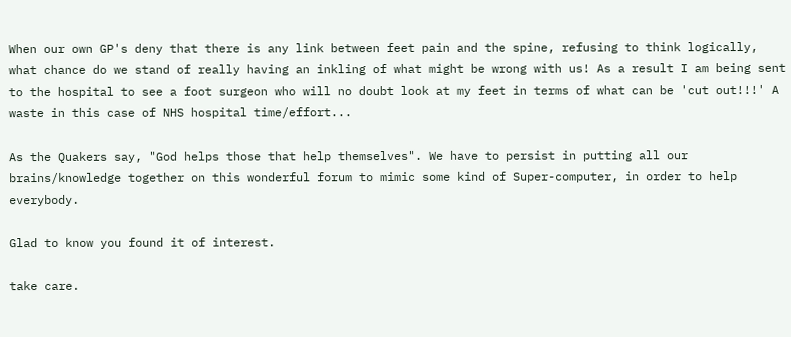When our own GP's deny that there is any link between feet pain and the spine, refusing to think logically, what chance do we stand of really having an inkling of what might be wrong with us! As a result I am being sent to the hospital to see a foot surgeon who will no doubt look at my feet in terms of what can be 'cut out!!!' A waste in this case of NHS hospital time/effort...

As the Quakers say, "God helps those that help themselves". We have to persist in putting all our brains/knowledge together on this wonderful forum to mimic some kind of Super-computer, in order to help everybody.

Glad to know you found it of interest.

take care.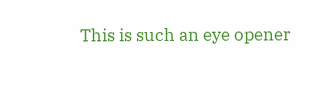This is such an eye opener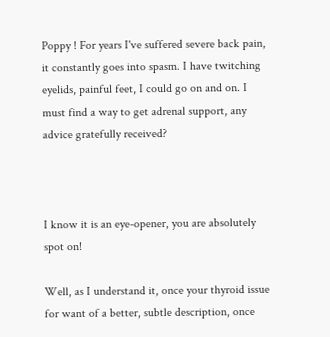Poppy ! For years I've suffered severe back pain, it constantly goes into spasm. I have twitching eyelids, painful feet, I could go on and on. I must find a way to get adrenal support, any advice gratefully received?



I know it is an eye-opener, you are absolutely spot on!

Well, as I understand it, once your thyroid issue for want of a better, subtle description, once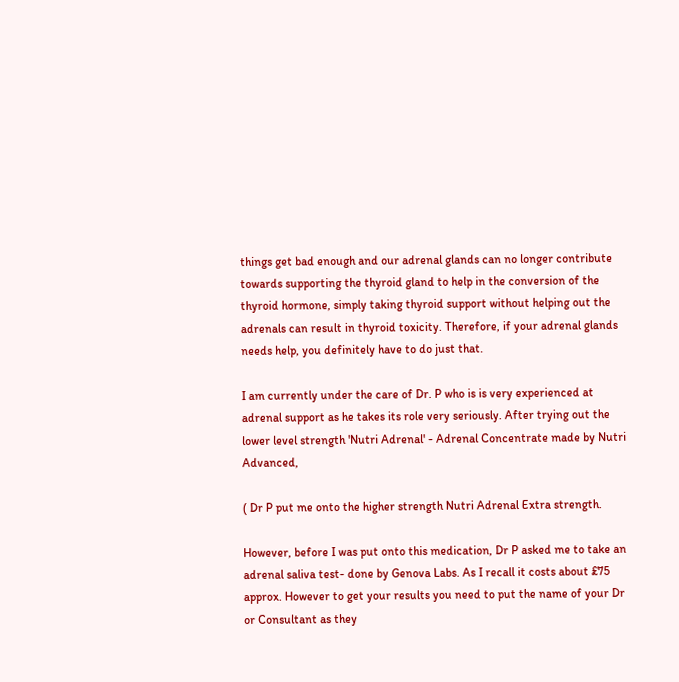things get bad enough and our adrenal glands can no longer contribute towards supporting the thyroid gland to help in the conversion of the thyroid hormone, simply taking thyroid support without helping out the adrenals can result in thyroid toxicity. Therefore, if your adrenal glands needs help, you definitely have to do just that.

I am currently under the care of Dr. P who is is very experienced at adrenal support as he takes its role very seriously. After trying out the lower level strength 'Nutri Adrenal' - Adrenal Concentrate made by Nutri Advanced,

( Dr P put me onto the higher strength Nutri Adrenal Extra strength.

However, before I was put onto this medication, Dr P asked me to take an adrenal saliva test- done by Genova Labs. As I recall it costs about £75 approx. However to get your results you need to put the name of your Dr or Consultant as they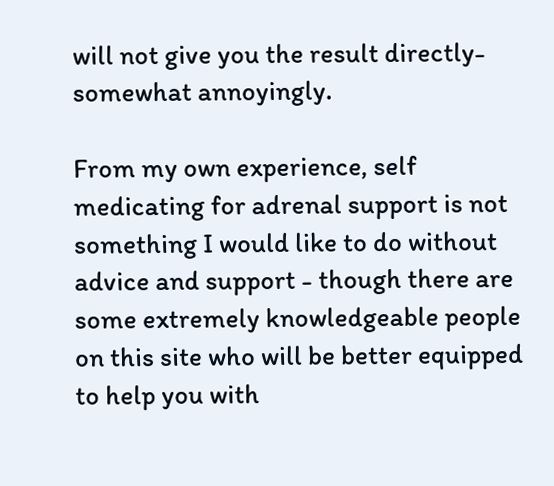will not give you the result directly- somewhat annoyingly.

From my own experience, self medicating for adrenal support is not something I would like to do without advice and support - though there are some extremely knowledgeable people on this site who will be better equipped to help you with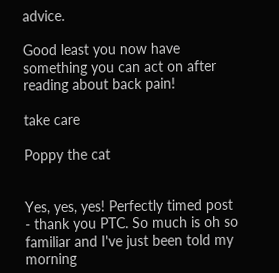advice.

Good least you now have something you can act on after reading about back pain!

take care

Poppy the cat


Yes, yes, yes! Perfectly timed post - thank you PTC. So much is oh so familiar and I've just been told my morning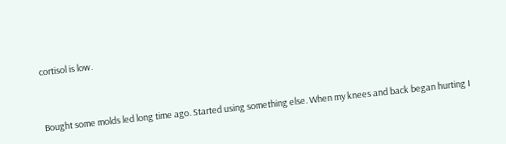cortisol is low.



Bought some molds led long time ago. Started using something else. When my knees and back began hurting I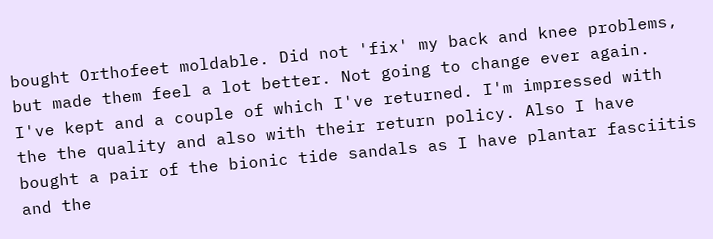bought Orthofeet moldable. Did not 'fix' my back and knee problems, but made them feel a lot better. Not going to change ever again. I've kept and a couple of which I've returned. I'm impressed with the the quality and also with their return policy. Also I have bought a pair of the bionic tide sandals as I have plantar fasciitis and the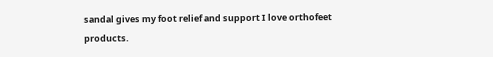sandal gives my foot relief and support I love orthofeet products.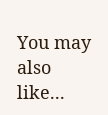You may also like...